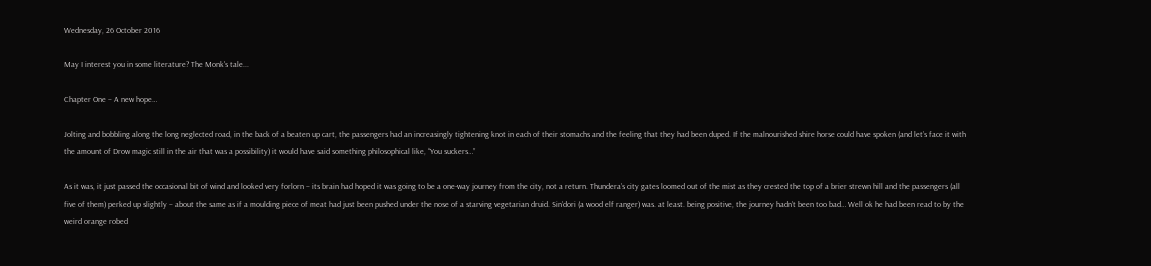Wednesday, 26 October 2016

May I interest you in some literature? The Monk's tale...

Chapter One – A new hope…

Jolting and bobbling along the long neglected road, in the back of a beaten up cart, the passengers had an increasingly tightening knot in each of their stomachs and the feeling that they had been duped. If the malnourished shire horse could have spoken (and let’s face it with the amount of Drow magic still in the air that was a possibility) it would have said something philosophical like, “You suckers…”

As it was, it just passed the occasional bit of wind and looked very forlorn – its brain had hoped it was going to be a one-way journey from the city, not a return. Thundera’s city gates loomed out of the mist as they crested the top of a brier strewn hill and the passengers (all five of them) perked up slightly – about the same as if a moulding piece of meat had just been pushed under the nose of a starving vegetarian druid. Sin’dori (a wood elf ranger) was. at least. being positive, the journey hadn’t been too bad… Well ok he had been read to by the weird orange robed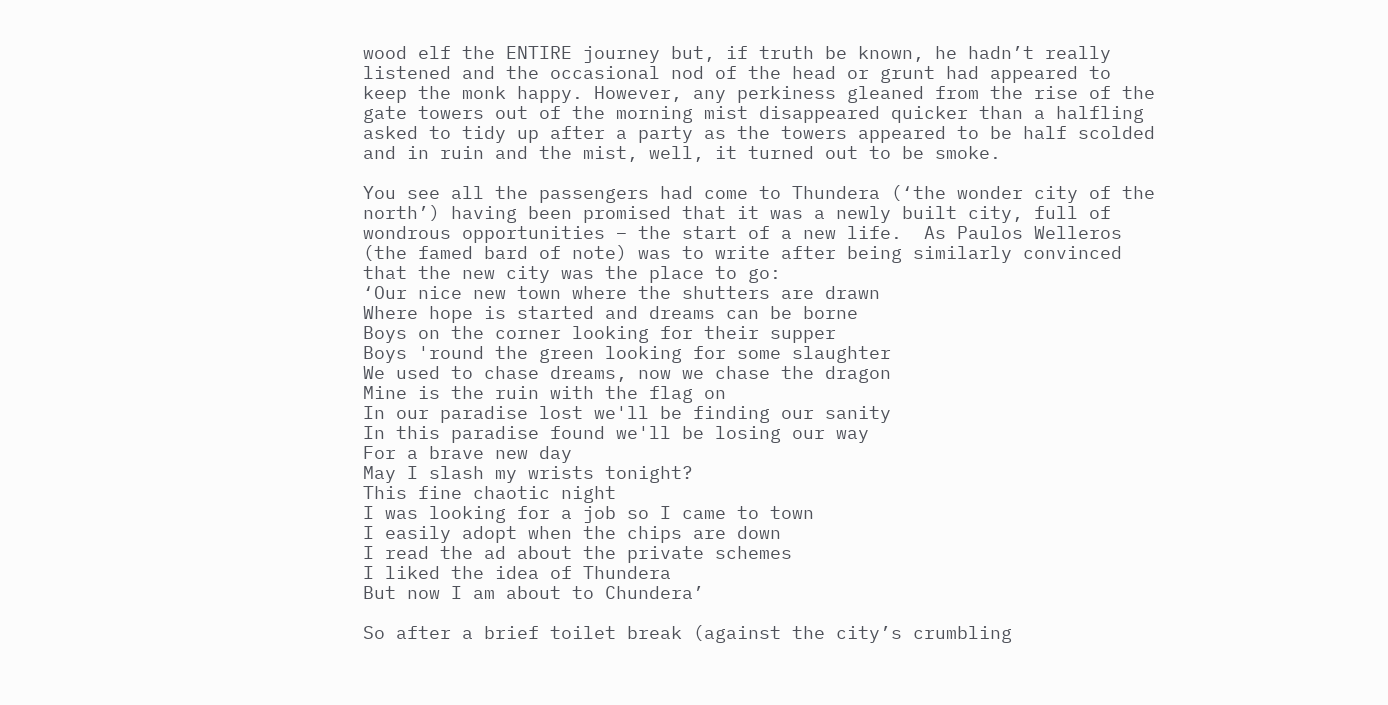wood elf the ENTIRE journey but, if truth be known, he hadn’t really listened and the occasional nod of the head or grunt had appeared to keep the monk happy. However, any perkiness gleaned from the rise of the gate towers out of the morning mist disappeared quicker than a halfling asked to tidy up after a party as the towers appeared to be half scolded and in ruin and the mist, well, it turned out to be smoke.

You see all the passengers had come to Thundera (‘the wonder city of the north’) having been promised that it was a newly built city, full of wondrous opportunities – the start of a new life.  As Paulos Welleros (the famed bard of note) was to write after being similarly convinced that the new city was the place to go:
‘Our nice new town where the shutters are drawn
Where hope is started and dreams can be borne
Boys on the corner looking for their supper
Boys 'round the green looking for some slaughter
We used to chase dreams, now we chase the dragon
Mine is the ruin with the flag on
In our paradise lost we'll be finding our sanity
In this paradise found we'll be losing our way
For a brave new day
May I slash my wrists tonight?
This fine chaotic night
I was looking for a job so I came to town
I easily adopt when the chips are down
I read the ad about the private schemes
I liked the idea of Thundera
But now I am about to Chundera’

So after a brief toilet break (against the city’s crumbling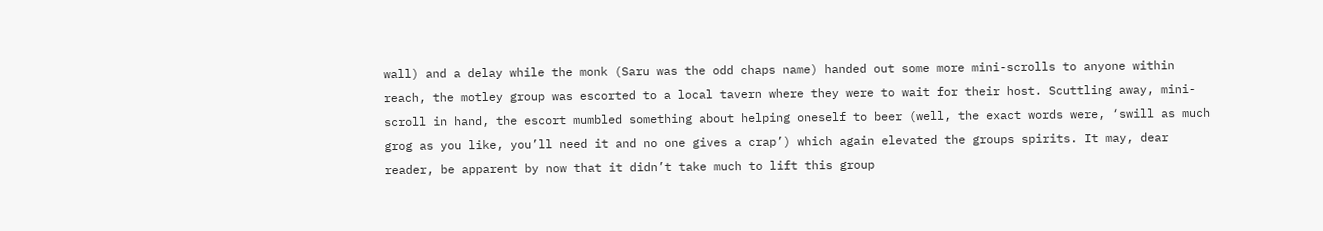wall) and a delay while the monk (Saru was the odd chaps name) handed out some more mini-scrolls to anyone within reach, the motley group was escorted to a local tavern where they were to wait for their host. Scuttling away, mini-scroll in hand, the escort mumbled something about helping oneself to beer (well, the exact words were, ‘swill as much grog as you like, you’ll need it and no one gives a crap’) which again elevated the groups spirits. It may, dear reader, be apparent by now that it didn’t take much to lift this group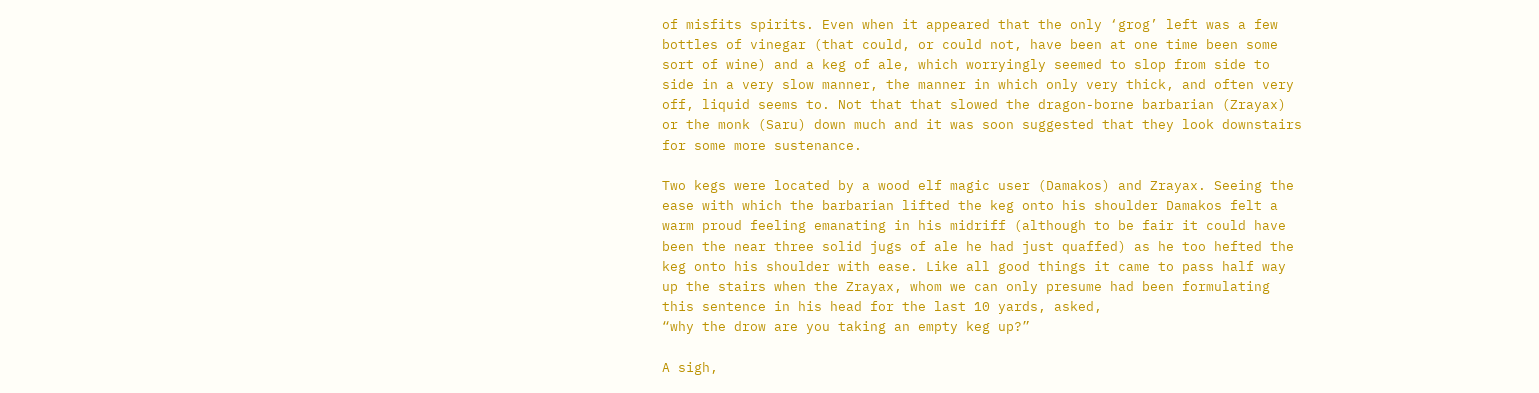of misfits spirits. Even when it appeared that the only ‘grog’ left was a few bottles of vinegar (that could, or could not, have been at one time been some sort of wine) and a keg of ale, which worryingly seemed to slop from side to side in a very slow manner, the manner in which only very thick, and often very off, liquid seems to. Not that that slowed the dragon-borne barbarian (Zrayax) or the monk (Saru) down much and it was soon suggested that they look downstairs for some more sustenance.

Two kegs were located by a wood elf magic user (Damakos) and Zrayax. Seeing the ease with which the barbarian lifted the keg onto his shoulder Damakos felt a warm proud feeling emanating in his midriff (although to be fair it could have been the near three solid jugs of ale he had just quaffed) as he too hefted the keg onto his shoulder with ease. Like all good things it came to pass half way up the stairs when the Zrayax, whom we can only presume had been formulating this sentence in his head for the last 10 yards, asked,
“why the drow are you taking an empty keg up?”

A sigh,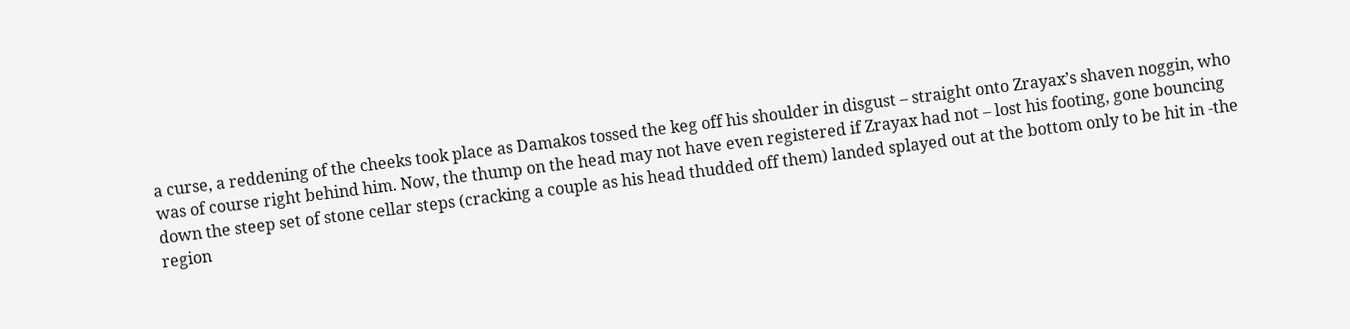a curse, a reddening of the cheeks took place as Damakos tossed the keg off his shoulder in disgust – straight onto Zrayax’s shaven noggin, who was of course right behind him. Now, the thump on the head may not have even registered if Zrayax had not – lost his footing, gone bouncing down the steep set of stone cellar steps (cracking a couple as his head thudded off them) landed splayed out at the bottom only to be hit in -the region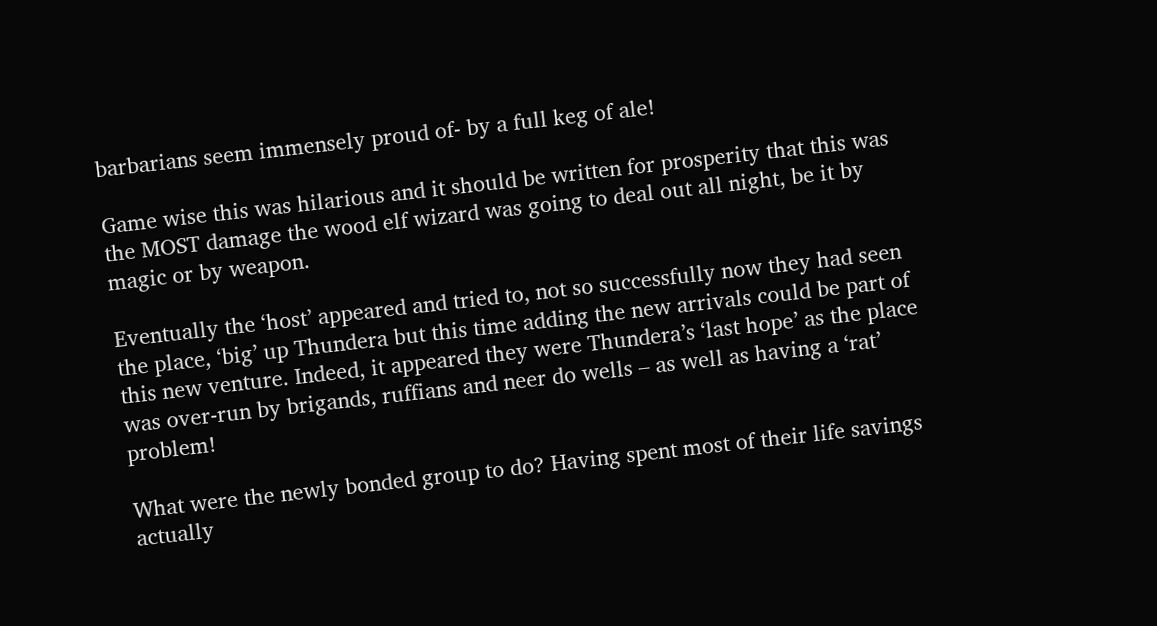barbarians seem immensely proud of- by a full keg of ale!

Game wise this was hilarious and it should be written for prosperity that this was the MOST damage the wood elf wizard was going to deal out all night, be it by magic or by weapon.

Eventually the ‘host’ appeared and tried to, not so successfully now they had seen the place, ‘big’ up Thundera but this time adding the new arrivals could be part of this new venture. Indeed, it appeared they were Thundera’s ‘last hope’ as the place was over-run by brigands, ruffians and neer do wells – as well as having a ‘rat’ problem!

What were the newly bonded group to do? Having spent most of their life savings actually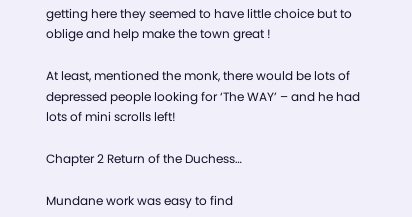getting here they seemed to have little choice but to oblige and help make the town great !

At least, mentioned the monk, there would be lots of depressed people looking for ‘The WAY’ – and he had lots of mini scrolls left!

Chapter 2 Return of the Duchess…

Mundane work was easy to find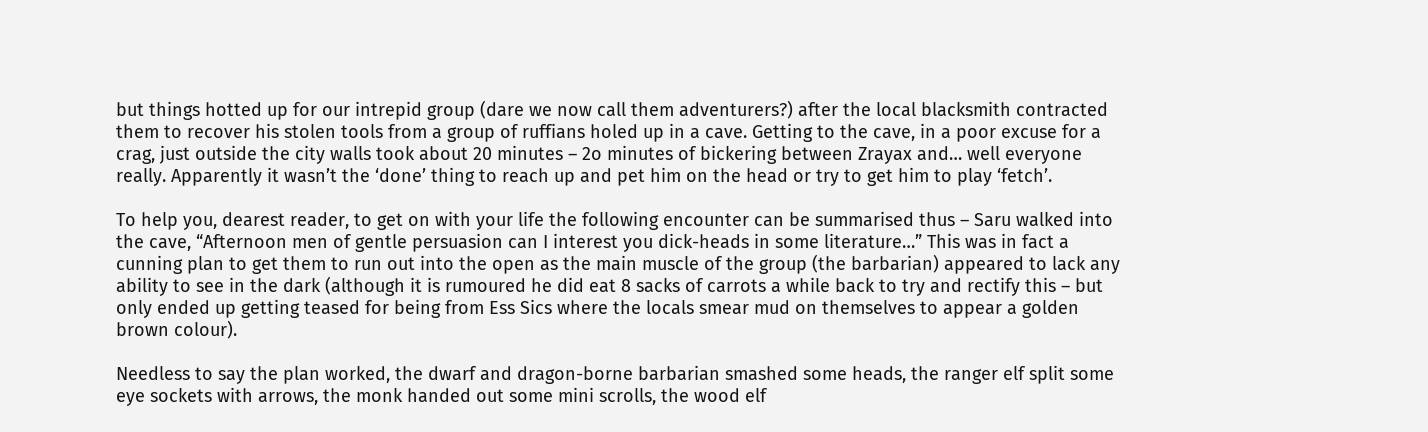but things hotted up for our intrepid group (dare we now call them adventurers?) after the local blacksmith contracted them to recover his stolen tools from a group of ruffians holed up in a cave. Getting to the cave, in a poor excuse for a crag, just outside the city walls took about 20 minutes – 2o minutes of bickering between Zrayax and… well everyone really. Apparently it wasn’t the ‘done’ thing to reach up and pet him on the head or try to get him to play ‘fetch’.

To help you, dearest reader, to get on with your life the following encounter can be summarised thus – Saru walked into the cave, “Afternoon men of gentle persuasion can I interest you dick-heads in some literature…” This was in fact a cunning plan to get them to run out into the open as the main muscle of the group (the barbarian) appeared to lack any ability to see in the dark (although it is rumoured he did eat 8 sacks of carrots a while back to try and rectify this – but only ended up getting teased for being from Ess Sics where the locals smear mud on themselves to appear a golden brown colour).

Needless to say the plan worked, the dwarf and dragon-borne barbarian smashed some heads, the ranger elf split some eye sockets with arrows, the monk handed out some mini scrolls, the wood elf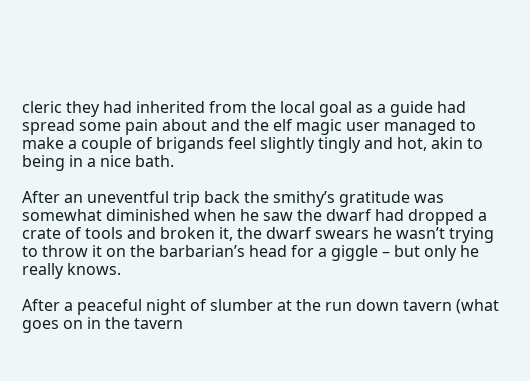cleric they had inherited from the local goal as a guide had spread some pain about and the elf magic user managed to make a couple of brigands feel slightly tingly and hot, akin to being in a nice bath.

After an uneventful trip back the smithy’s gratitude was somewhat diminished when he saw the dwarf had dropped a crate of tools and broken it, the dwarf swears he wasn’t trying to throw it on the barbarian’s head for a giggle – but only he really knows.

After a peaceful night of slumber at the run down tavern (what goes on in the tavern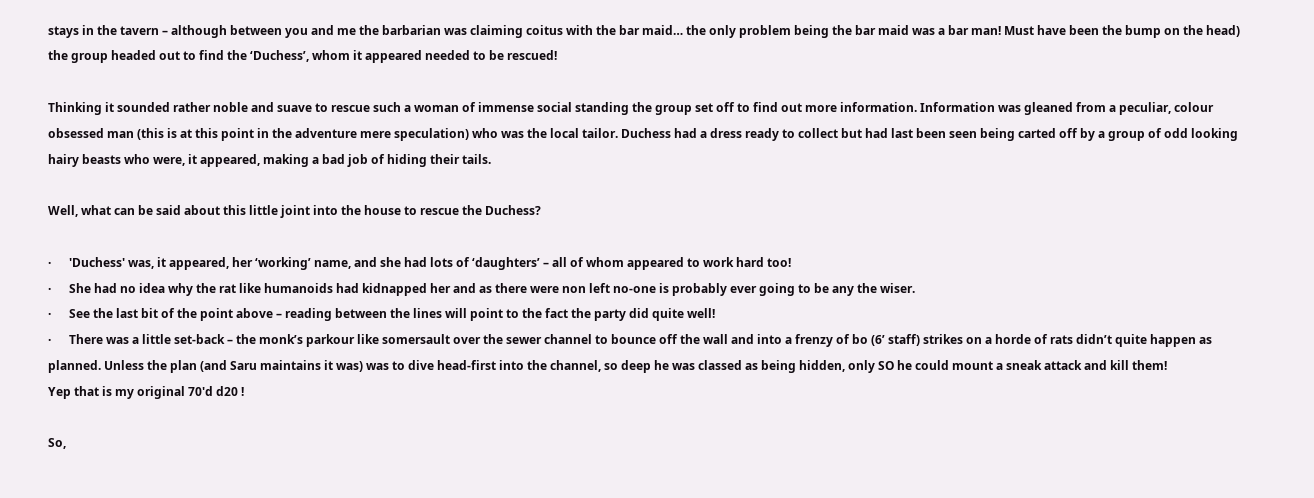stays in the tavern – although between you and me the barbarian was claiming coitus with the bar maid… the only problem being the bar maid was a bar man! Must have been the bump on the head) the group headed out to find the ‘Duchess’, whom it appeared needed to be rescued!

Thinking it sounded rather noble and suave to rescue such a woman of immense social standing the group set off to find out more information. Information was gleaned from a peculiar, colour obsessed man (this is at this point in the adventure mere speculation) who was the local tailor. Duchess had a dress ready to collect but had last been seen being carted off by a group of odd looking hairy beasts who were, it appeared, making a bad job of hiding their tails.

Well, what can be said about this little joint into the house to rescue the Duchess?

·      'Duchess' was, it appeared, her ‘working’ name, and she had lots of ‘daughters’ – all of whom appeared to work hard too!
·      She had no idea why the rat like humanoids had kidnapped her and as there were non left no-one is probably ever going to be any the wiser.
·      See the last bit of the point above – reading between the lines will point to the fact the party did quite well!
·      There was a little set-back – the monk’s parkour like somersault over the sewer channel to bounce off the wall and into a frenzy of bo (6’ staff) strikes on a horde of rats didn’t quite happen as planned. Unless the plan (and Saru maintains it was) was to dive head-first into the channel, so deep he was classed as being hidden, only SO he could mount a sneak attack and kill them!
Yep that is my original 70'd d20 !

So,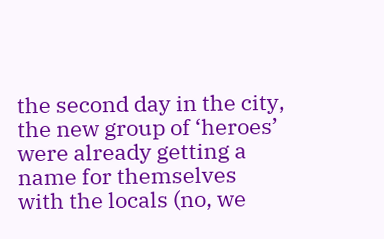the second day in the city, the new group of ‘heroes’ were already getting a name for themselves with the locals (no, we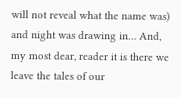will not reveal what the name was) and night was drawing in… And, my most dear, reader it is there we leave the tales of our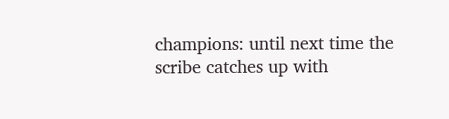champions: until next time the scribe catches up with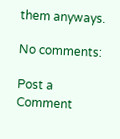them anyways.

No comments:

Post a Comment